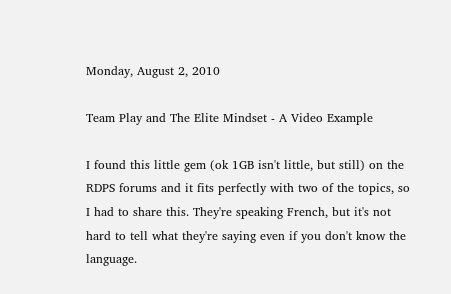Monday, August 2, 2010

Team Play and The Elite Mindset - A Video Example

I found this little gem (ok 1GB isn't little, but still) on the RDPS forums and it fits perfectly with two of the topics, so I had to share this. They're speaking French, but it's not hard to tell what they're saying even if you don't know the language.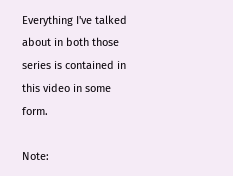Everything I've talked about in both those series is contained in this video in some form.

Note: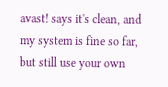avast! says it's clean, and my system is fine so far, but still use your own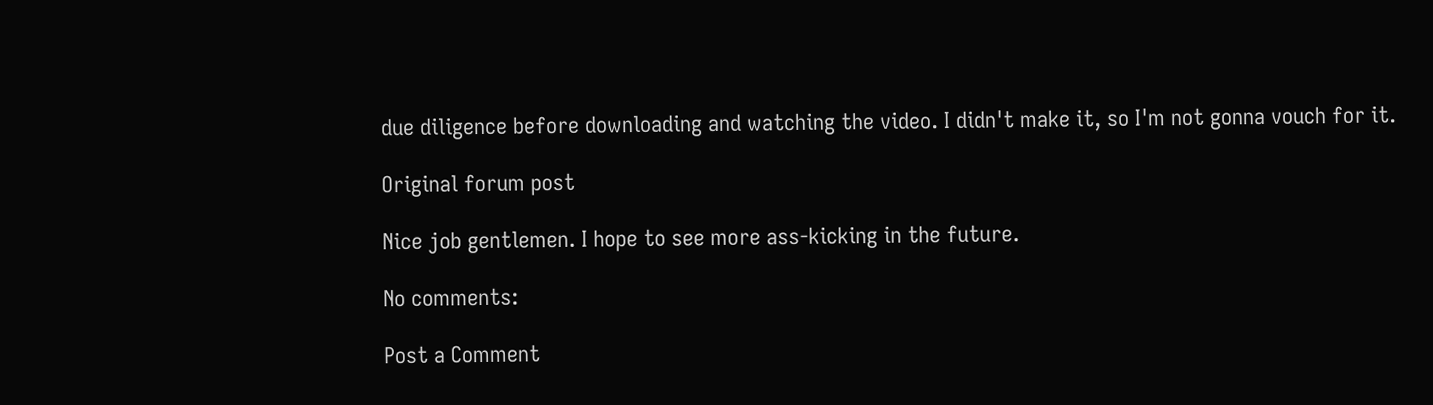due diligence before downloading and watching the video. I didn't make it, so I'm not gonna vouch for it.

Original forum post

Nice job gentlemen. I hope to see more ass-kicking in the future.

No comments:

Post a Comment